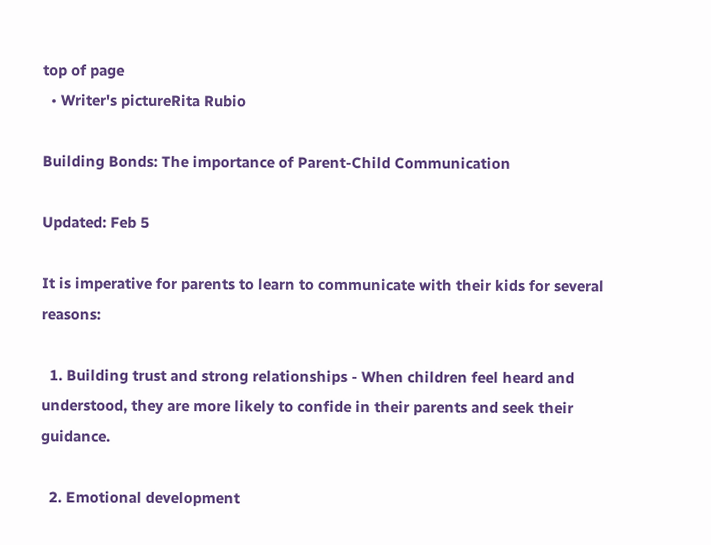top of page
  • Writer's pictureRita Rubio

Building Bonds: The importance of Parent-Child Communication

Updated: Feb 5

It is imperative for parents to learn to communicate with their kids for several reasons:

  1. Building trust and strong relationships - When children feel heard and understood, they are more likely to confide in their parents and seek their guidance.

  2. Emotional development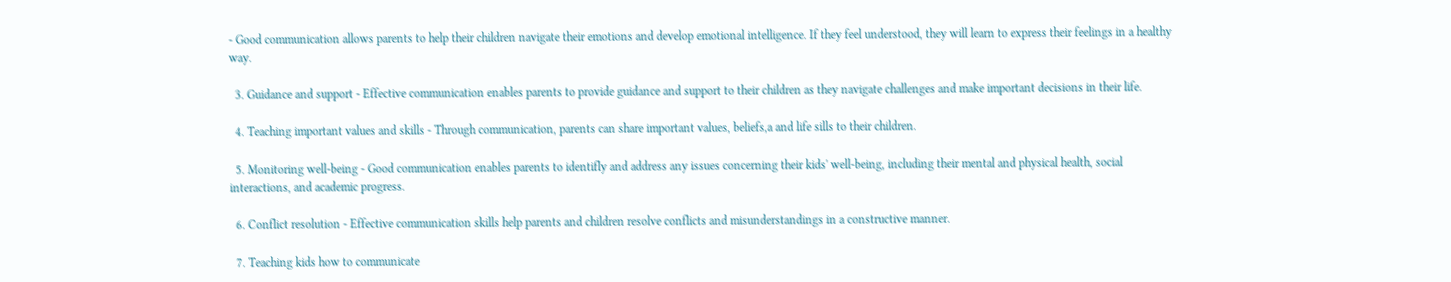- Good communication allows parents to help their children navigate their emotions and develop emotional intelligence. If they feel understood, they will learn to express their feelings in a healthy way.

  3. Guidance and support - Effective communication enables parents to provide guidance and support to their children as they navigate challenges and make important decisions in their life.

  4. Teaching important values and skills - Through communication, parents can share important values, beliefs,a and life sills to their children.

  5. Monitoring well-being - Good communication enables parents to identifly and address any issues concerning their kids' well-being, including their mental and physical health, social interactions, and academic progress.

  6. Conflict resolution - Effective communication skills help parents and children resolve conflicts and misunderstandings in a constructive manner.

  7. Teaching kids how to communicate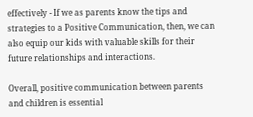effectively - If we as parents know the tips and strategies to a Positive Communication, then, we can also equip our kids with valuable skills for their future relationships and interactions.

Overall, positive communication between parents and children is essential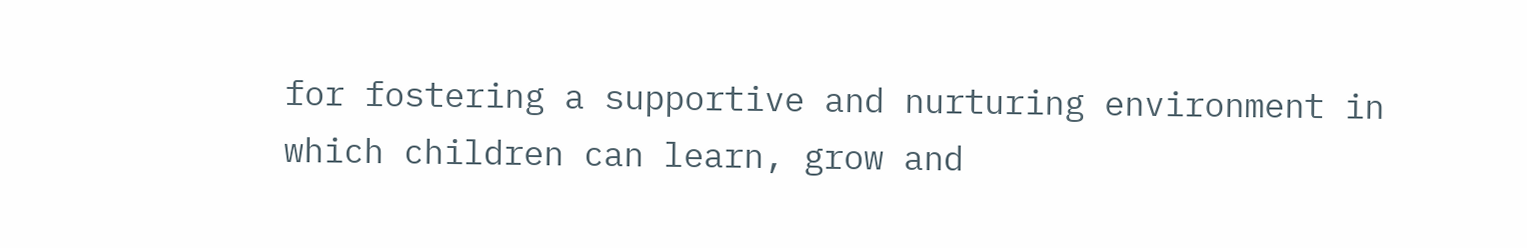for fostering a supportive and nurturing environment in which children can learn, grow and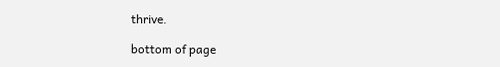thrive.

bottom of page